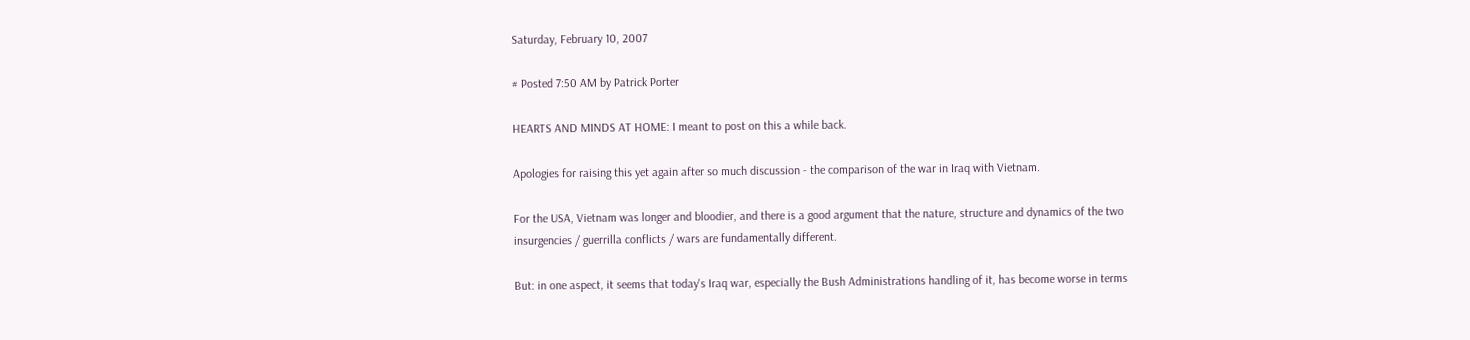Saturday, February 10, 2007

# Posted 7:50 AM by Patrick Porter

HEARTS AND MINDS AT HOME: I meant to post on this a while back.

Apologies for raising this yet again after so much discussion - the comparison of the war in Iraq with Vietnam.

For the USA, Vietnam was longer and bloodier, and there is a good argument that the nature, structure and dynamics of the two insurgencies / guerrilla conflicts / wars are fundamentally different.

But: in one aspect, it seems that today's Iraq war, especially the Bush Administrations handling of it, has become worse in terms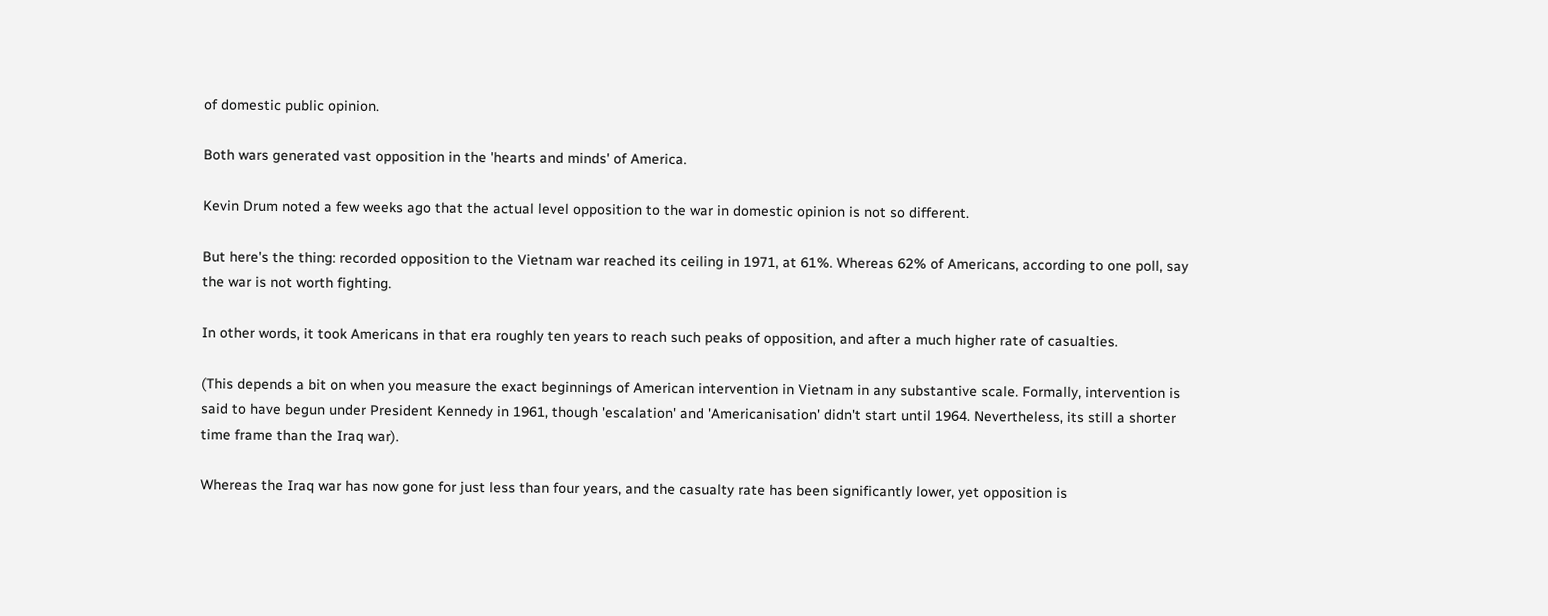of domestic public opinion.

Both wars generated vast opposition in the 'hearts and minds' of America.

Kevin Drum noted a few weeks ago that the actual level opposition to the war in domestic opinion is not so different.

But here's the thing: recorded opposition to the Vietnam war reached its ceiling in 1971, at 61%. Whereas 62% of Americans, according to one poll, say the war is not worth fighting.

In other words, it took Americans in that era roughly ten years to reach such peaks of opposition, and after a much higher rate of casualties.

(This depends a bit on when you measure the exact beginnings of American intervention in Vietnam in any substantive scale. Formally, intervention is said to have begun under President Kennedy in 1961, though 'escalation' and 'Americanisation' didn't start until 1964. Nevertheless, its still a shorter time frame than the Iraq war).

Whereas the Iraq war has now gone for just less than four years, and the casualty rate has been significantly lower, yet opposition is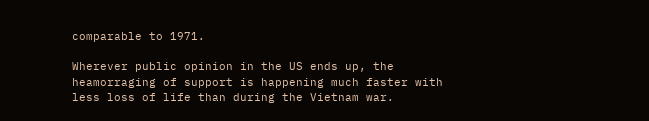comparable to 1971.

Wherever public opinion in the US ends up, the heamorraging of support is happening much faster with less loss of life than during the Vietnam war.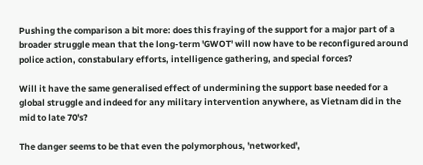Pushing the comparison a bit more: does this fraying of the support for a major part of a broader struggle mean that the long-term 'GWOT' will now have to be reconfigured around police action, constabulary efforts, intelligence gathering, and special forces?

Will it have the same generalised effect of undermining the support base needed for a global struggle and indeed for any military intervention anywhere, as Vietnam did in the mid to late 70's?

The danger seems to be that even the polymorphous, 'networked',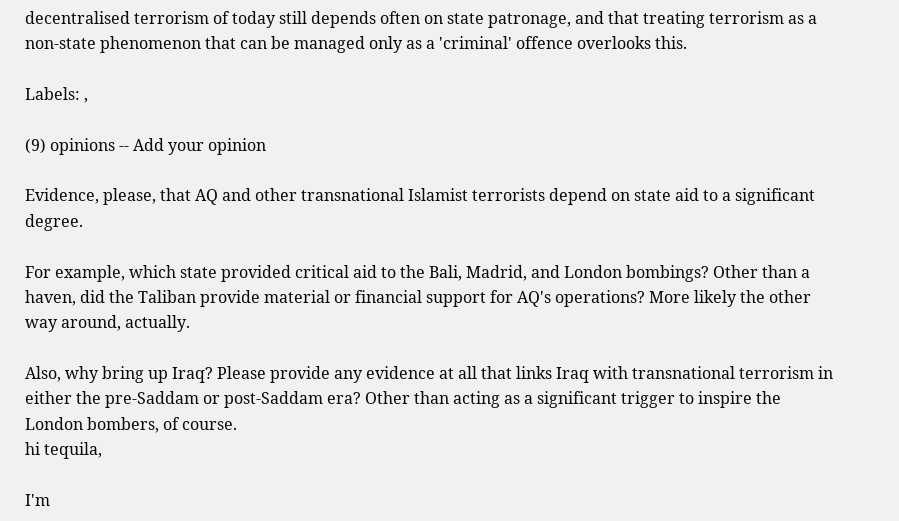decentralised terrorism of today still depends often on state patronage, and that treating terrorism as a non-state phenomenon that can be managed only as a 'criminal' offence overlooks this.

Labels: ,

(9) opinions -- Add your opinion

Evidence, please, that AQ and other transnational Islamist terrorists depend on state aid to a significant degree.

For example, which state provided critical aid to the Bali, Madrid, and London bombings? Other than a haven, did the Taliban provide material or financial support for AQ's operations? More likely the other way around, actually.

Also, why bring up Iraq? Please provide any evidence at all that links Iraq with transnational terrorism in either the pre-Saddam or post-Saddam era? Other than acting as a significant trigger to inspire the London bombers, of course.
hi tequila,

I'm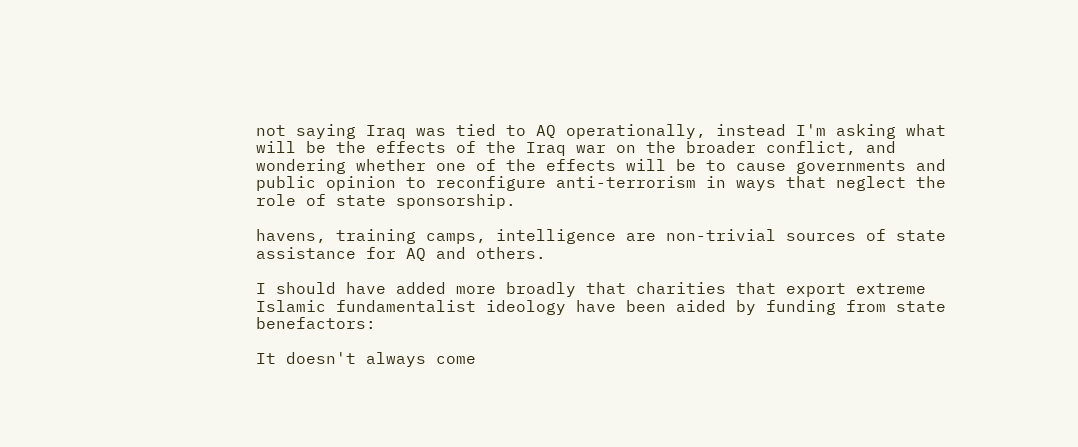not saying Iraq was tied to AQ operationally, instead I'm asking what will be the effects of the Iraq war on the broader conflict, and wondering whether one of the effects will be to cause governments and public opinion to reconfigure anti-terrorism in ways that neglect the role of state sponsorship.

havens, training camps, intelligence are non-trivial sources of state assistance for AQ and others.

I should have added more broadly that charities that export extreme Islamic fundamentalist ideology have been aided by funding from state benefactors:

It doesn't always come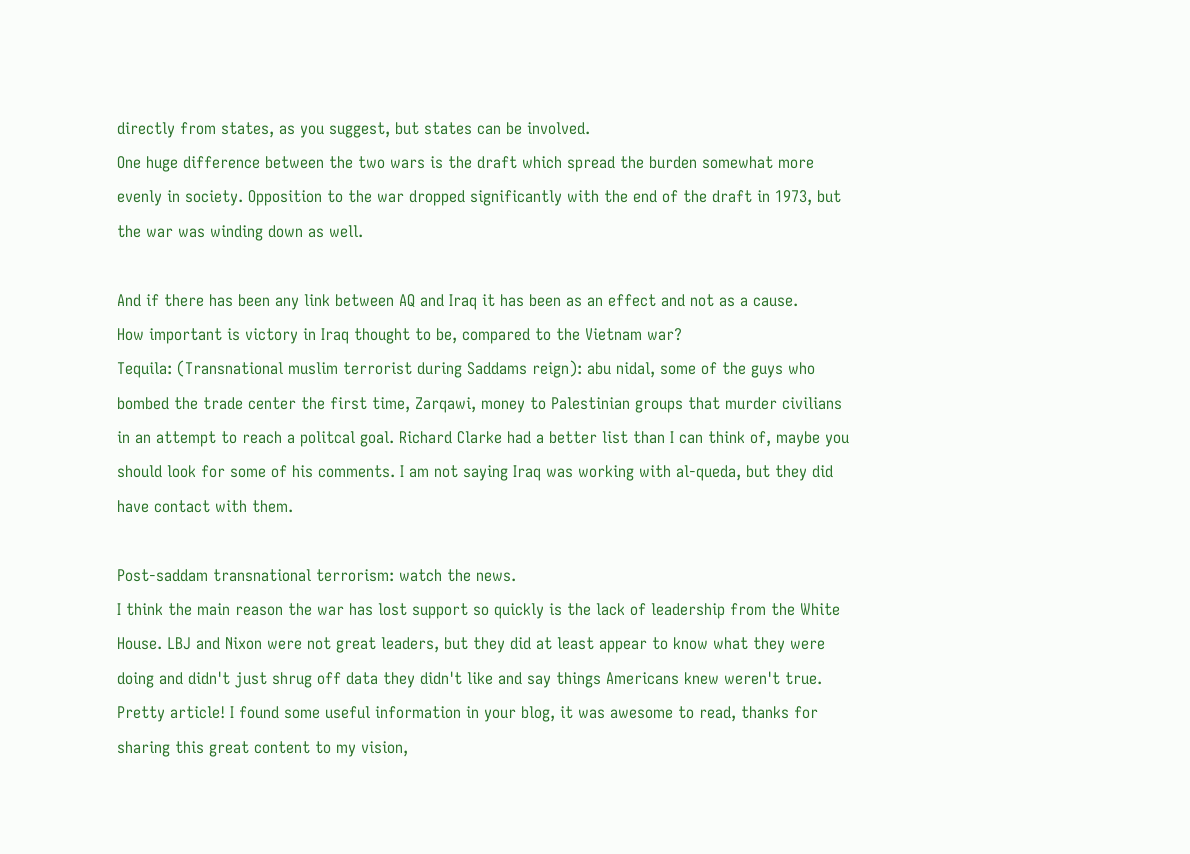directly from states, as you suggest, but states can be involved.
One huge difference between the two wars is the draft which spread the burden somewhat more evenly in society. Opposition to the war dropped significantly with the end of the draft in 1973, but the war was winding down as well.

And if there has been any link between AQ and Iraq it has been as an effect and not as a cause.
How important is victory in Iraq thought to be, compared to the Vietnam war?
Tequila: (Transnational muslim terrorist during Saddams reign): abu nidal, some of the guys who bombed the trade center the first time, Zarqawi, money to Palestinian groups that murder civilians in an attempt to reach a politcal goal. Richard Clarke had a better list than I can think of, maybe you should look for some of his comments. I am not saying Iraq was working with al-queda, but they did have contact with them.

Post-saddam transnational terrorism: watch the news.
I think the main reason the war has lost support so quickly is the lack of leadership from the White House. LBJ and Nixon were not great leaders, but they did at least appear to know what they were doing and didn't just shrug off data they didn't like and say things Americans knew weren't true.
Pretty article! I found some useful information in your blog, it was awesome to read, thanks for sharing this great content to my vision,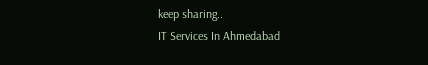keep sharing..
IT Services In Ahmedabad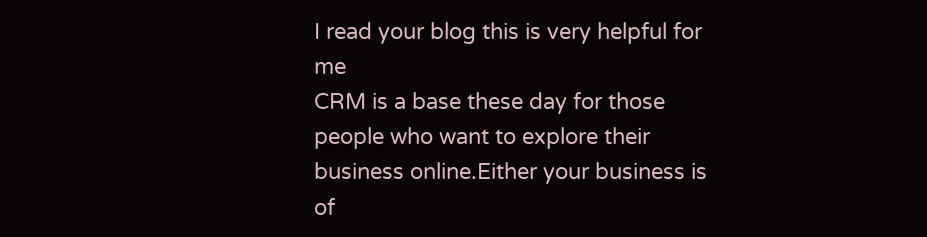I read your blog this is very helpful for me
CRM is a base these day for those people who want to explore their business online.Either your business is of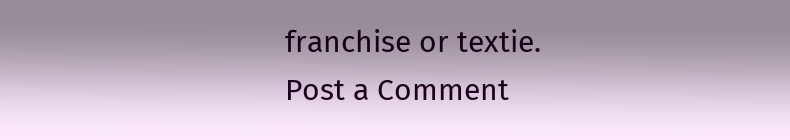franchise or textie.
Post a Comment